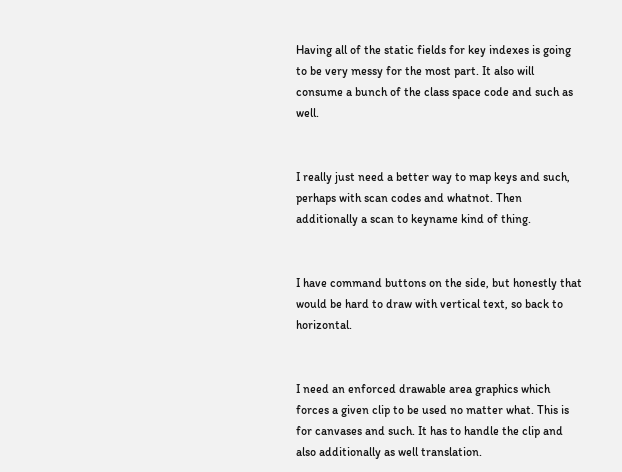Having all of the static fields for key indexes is going to be very messy for the most part. It also will consume a bunch of the class space code and such as well.


I really just need a better way to map keys and such, perhaps with scan codes and whatnot. Then additionally a scan to keyname kind of thing.


I have command buttons on the side, but honestly that would be hard to draw with vertical text, so back to horizontal.


I need an enforced drawable area graphics which forces a given clip to be used no matter what. This is for canvases and such. It has to handle the clip and also additionally as well translation.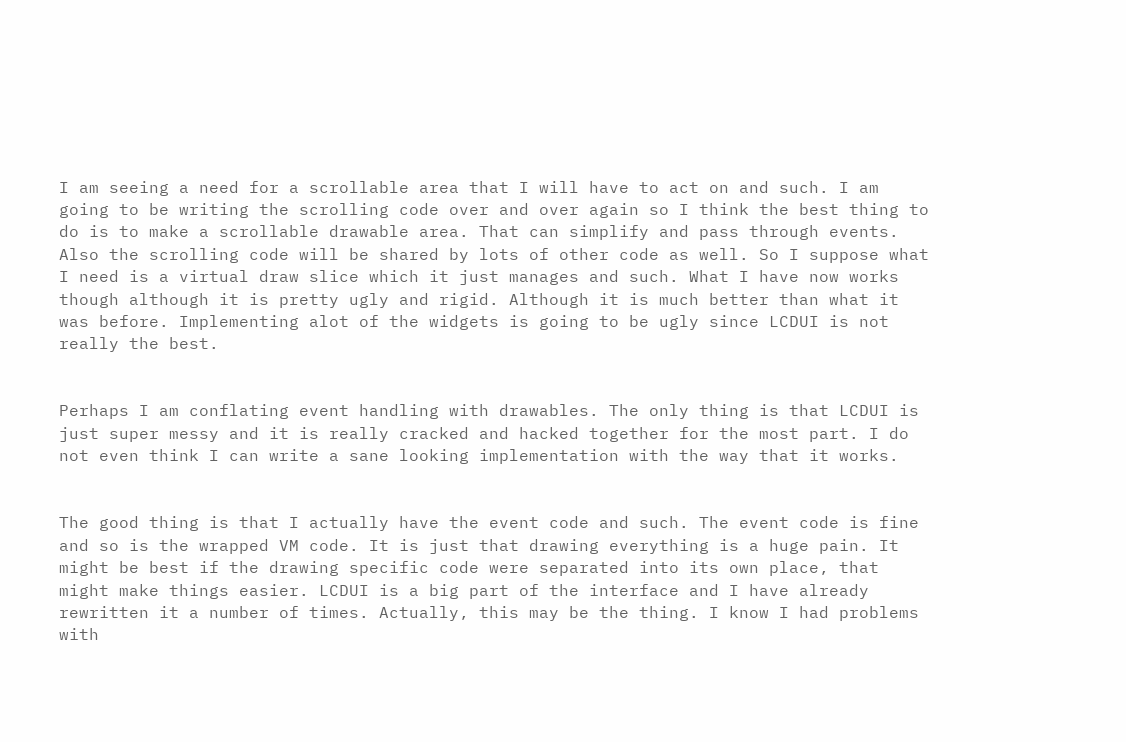I am seeing a need for a scrollable area that I will have to act on and such. I am going to be writing the scrolling code over and over again so I think the best thing to do is to make a scrollable drawable area. That can simplify and pass through events. Also the scrolling code will be shared by lots of other code as well. So I suppose what I need is a virtual draw slice which it just manages and such. What I have now works though although it is pretty ugly and rigid. Although it is much better than what it was before. Implementing alot of the widgets is going to be ugly since LCDUI is not really the best.


Perhaps I am conflating event handling with drawables. The only thing is that LCDUI is just super messy and it is really cracked and hacked together for the most part. I do not even think I can write a sane looking implementation with the way that it works.


The good thing is that I actually have the event code and such. The event code is fine and so is the wrapped VM code. It is just that drawing everything is a huge pain. It might be best if the drawing specific code were separated into its own place, that might make things easier. LCDUI is a big part of the interface and I have already rewritten it a number of times. Actually, this may be the thing. I know I had problems with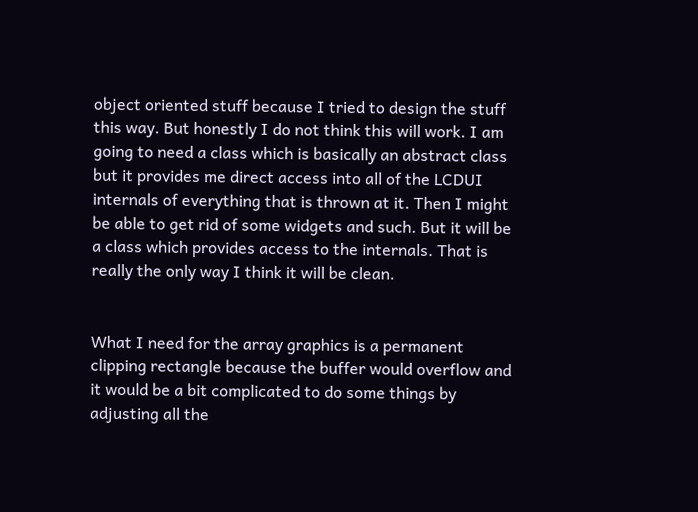object oriented stuff because I tried to design the stuff this way. But honestly I do not think this will work. I am going to need a class which is basically an abstract class but it provides me direct access into all of the LCDUI internals of everything that is thrown at it. Then I might be able to get rid of some widgets and such. But it will be a class which provides access to the internals. That is really the only way I think it will be clean.


What I need for the array graphics is a permanent clipping rectangle because the buffer would overflow and it would be a bit complicated to do some things by adjusting all the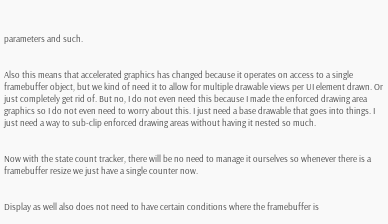parameters and such.


Also this means that accelerated graphics has changed because it operates on access to a single framebuffer object, but we kind of need it to allow for multiple drawable views per UI element drawn. Or just completely get rid of. But no, I do not even need this because I made the enforced drawing area graphics so I do not even need to worry about this. I just need a base drawable that goes into things. I just need a way to sub-clip enforced drawing areas without having it nested so much.


Now with the state count tracker, there will be no need to manage it ourselves so whenever there is a framebuffer resize we just have a single counter now.


Display as well also does not need to have certain conditions where the framebuffer is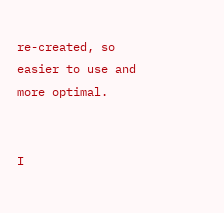re-created, so easier to use and more optimal.


I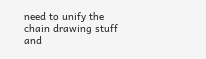need to unify the chain drawing stuff and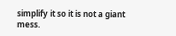simplify it so it is not a giant mess.